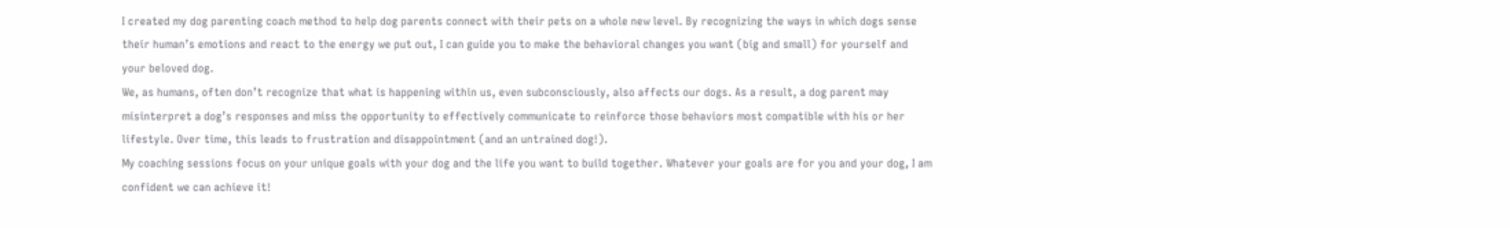I created my dog parenting coach method to help dog parents connect with their pets on a whole new level. By recognizing the ways in which dogs sense their human’s emotions and react to the energy we put out, I can guide you to make the behavioral changes you want (big and small) for yourself and your beloved dog.
We, as humans, often don’t recognize that what is happening within us, even subconsciously, also affects our dogs. As a result, a dog parent may misinterpret a dog’s responses and miss the opportunity to effectively communicate to reinforce those behaviors most compatible with his or her lifestyle. Over time, this leads to frustration and disappointment (and an untrained dog!).
My coaching sessions focus on your unique goals with your dog and the life you want to build together. Whatever your goals are for you and your dog, I am confident we can achieve it!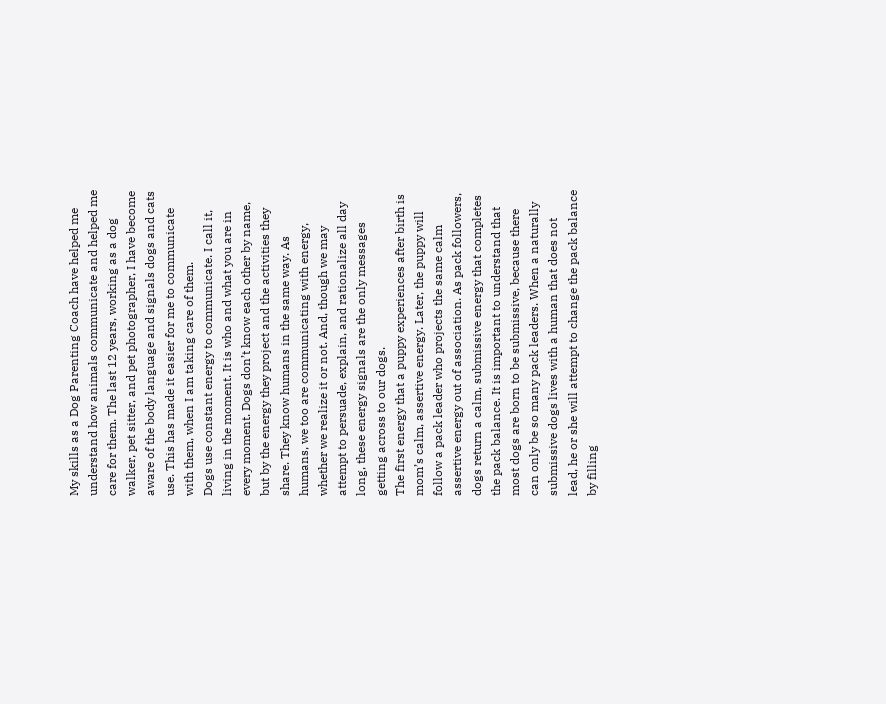My skills as a Dog Parenting Coach have helped me understand how animals communicate and helped me care for them. The last 12 years, working as a dog walker, pet sitter, and pet photographer, I have become aware of the body language and signals dogs and cats  use. This has made it easier for me to communicate with them, when I am taking care of them.
Dogs use constant energy to communicate. I call it, living in the moment. It is who and what you are in every moment. Dogs don’t know each other by name, but by the energy they project and the activities they share. They know humans in the same way. As humans, we too are communicating with energy, whether we realize it or not. And, though we may attempt to persuade, explain, and rationalize all day long, these energy signals are the only messages getting across to our dogs.
The first energy that a puppy experiences after birth is mom’s calm, assertive energy. Later, the puppy will follow a pack leader who projects the same calm assertive energy out of association. As pack followers, dogs return a calm, submissive energy that completes the pack balance. It is important to understand that most dogs are born to be submissive, because there can only be so many pack leaders. When a naturally submissive dogs lives with a human that does not lead, he or she will attempt to change the pack balance by filling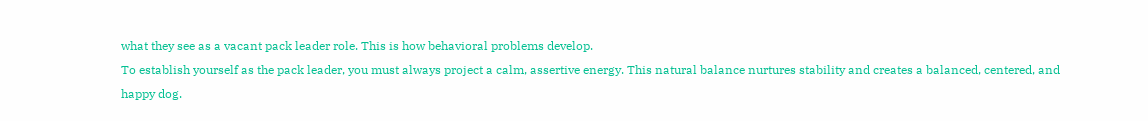what they see as a vacant pack leader role. This is how behavioral problems develop.
To establish yourself as the pack leader, you must always project a calm, assertive energy. This natural balance nurtures stability and creates a balanced, centered, and happy dog.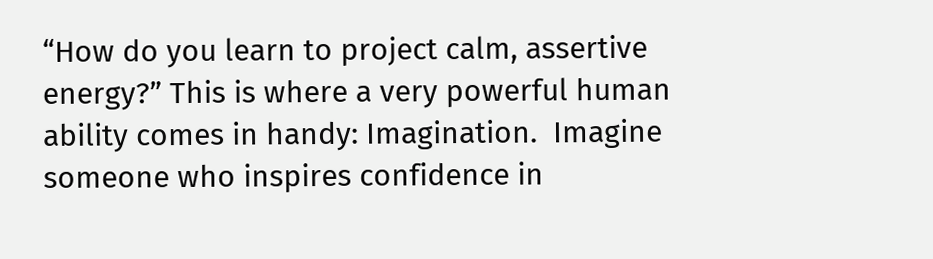“How do you learn to project calm, assertive energy?” This is where a very powerful human ability comes in handy: Imagination.  Imagine someone who inspires confidence in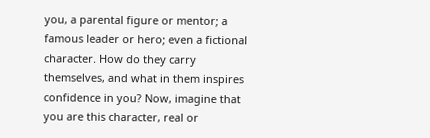you, a parental figure or mentor; a famous leader or hero; even a fictional character. How do they carry themselves, and what in them inspires confidence in you? Now, imagine that you are this character, real or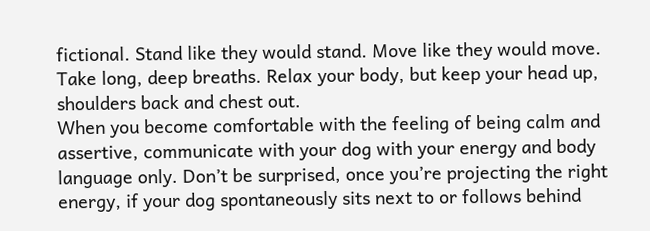fictional. Stand like they would stand. Move like they would move. Take long, deep breaths. Relax your body, but keep your head up, shoulders back and chest out.
When you become comfortable with the feeling of being calm and assertive, communicate with your dog with your energy and body language only. Don’t be surprised, once you’re projecting the right energy, if your dog spontaneously sits next to or follows behind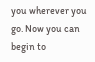you wherever you go. Now you can begin to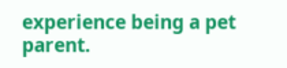experience being a pet parent.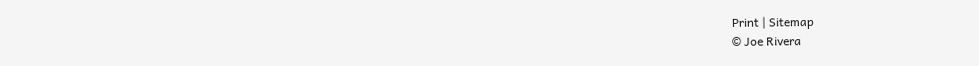Print | Sitemap
© Joe Rivera